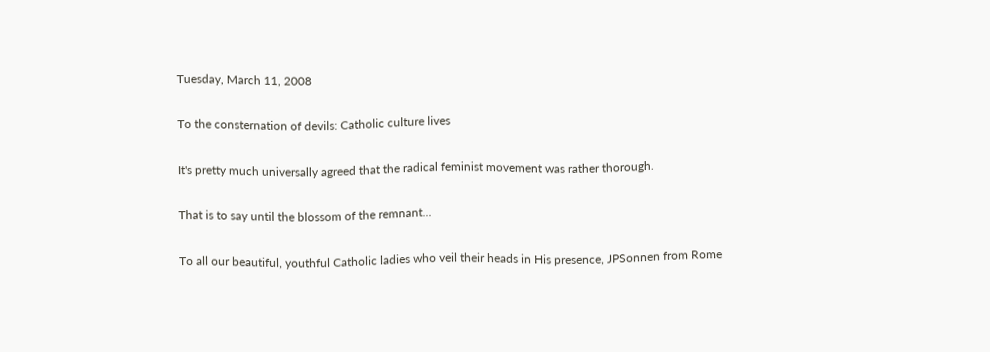Tuesday, March 11, 2008

To the consternation of devils: Catholic culture lives

It's pretty much universally agreed that the radical feminist movement was rather thorough.

That is to say until the blossom of the remnant...

To all our beautiful, youthful Catholic ladies who veil their heads in His presence, JPSonnen from Rome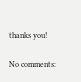thanks you!

No comments: